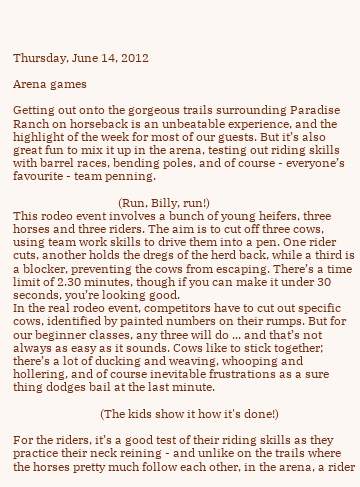Thursday, June 14, 2012

Arena games

Getting out onto the gorgeous trails surrounding Paradise Ranch on horseback is an unbeatable experience, and the highlight of the week for most of our guests. But it’s also great fun to mix it up in the arena, testing out riding skills with barrel races, bending poles, and of course - everyone’s favourite - team penning.

                                   (Run, Billy, run!)
This rodeo event involves a bunch of young heifers, three horses and three riders. The aim is to cut off three cows, using team work skills to drive them into a pen. One rider cuts, another holds the dregs of the herd back, while a third is a blocker, preventing the cows from escaping. There’s a time limit of 2.30 minutes, though if you can make it under 30 seconds, you’re looking good.
In the real rodeo event, competitors have to cut out specific cows, identified by painted numbers on their rumps. But for our beginner classes, any three will do ... and that’s not always as easy as it sounds. Cows like to stick together; there’s a lot of ducking and weaving, whooping and hollering, and of course inevitable frustrations as a sure thing dodges bail at the last minute.

                             (The kids show it how it's done!)

For the riders, it’s a good test of their riding skills as they practice their neck reining - and unlike on the trails where the horses pretty much follow each other, in the arena, a rider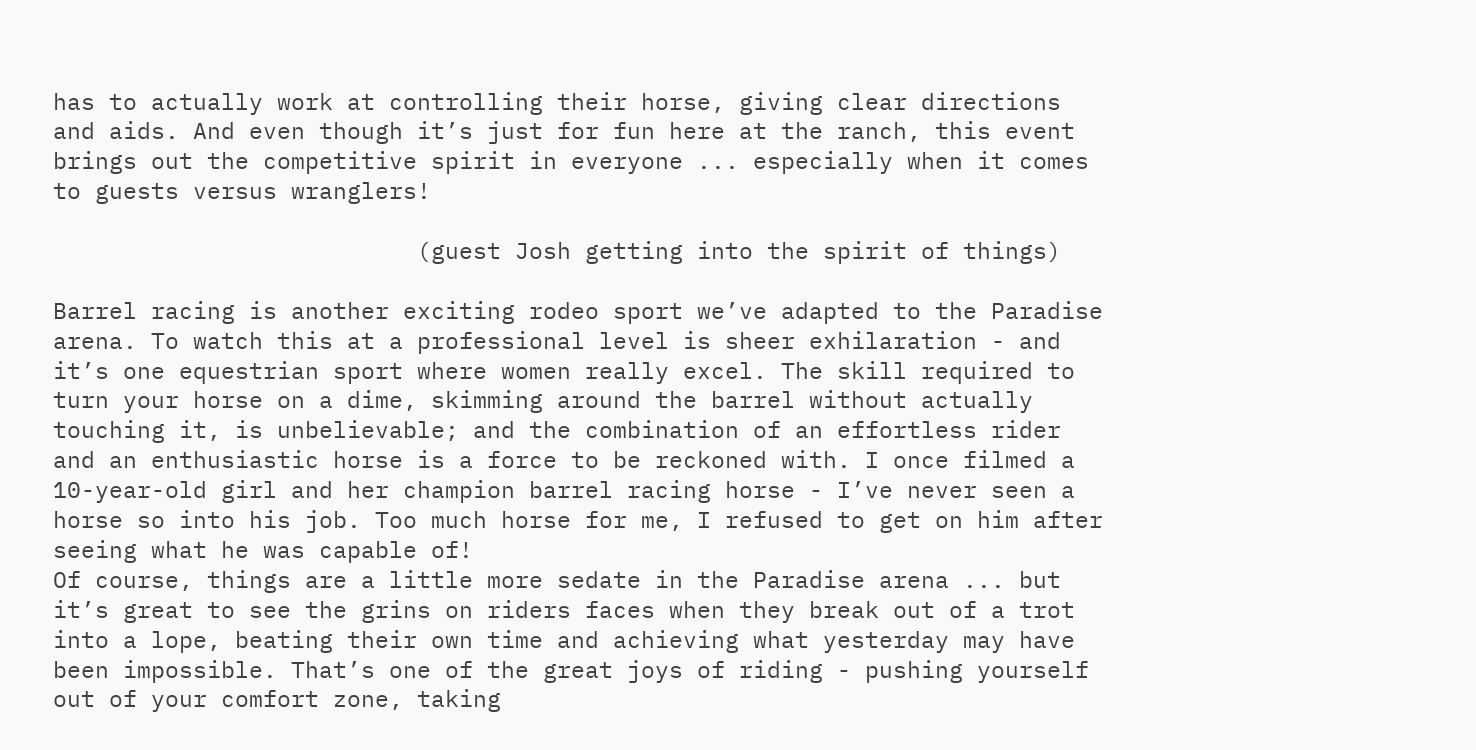has to actually work at controlling their horse, giving clear directions and aids. And even though it’s just for fun here at the ranch, this event brings out the competitive spirit in everyone ... especially when it comes to guests versus wranglers!

                          (guest Josh getting into the spirit of things)

Barrel racing is another exciting rodeo sport we’ve adapted to the Paradise arena. To watch this at a professional level is sheer exhilaration - and it’s one equestrian sport where women really excel. The skill required to turn your horse on a dime, skimming around the barrel without actually touching it, is unbelievable; and the combination of an effortless rider and an enthusiastic horse is a force to be reckoned with. I once filmed a 10-year-old girl and her champion barrel racing horse - I’ve never seen a horse so into his job. Too much horse for me, I refused to get on him after seeing what he was capable of!
Of course, things are a little more sedate in the Paradise arena ... but it’s great to see the grins on riders faces when they break out of a trot into a lope, beating their own time and achieving what yesterday may have been impossible. That’s one of the great joys of riding - pushing yourself out of your comfort zone, taking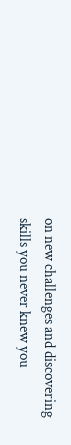on new challenges and discovering skills you never knew you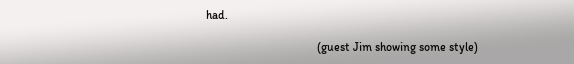had.

                                     (guest Jim showing some style)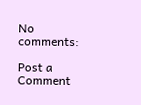No comments:

Post a Comment